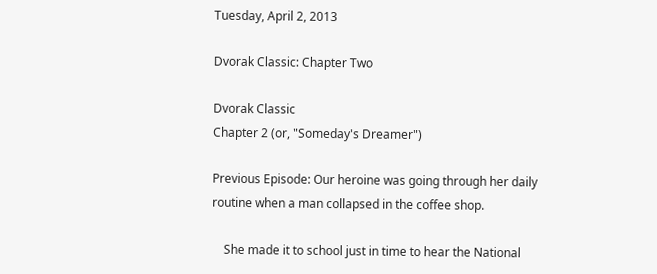Tuesday, April 2, 2013

Dvorak Classic: Chapter Two

Dvorak Classic
Chapter 2 (or, "Someday's Dreamer")

Previous Episode: Our heroine was going through her daily routine when a man collapsed in the coffee shop.

    She made it to school just in time to hear the National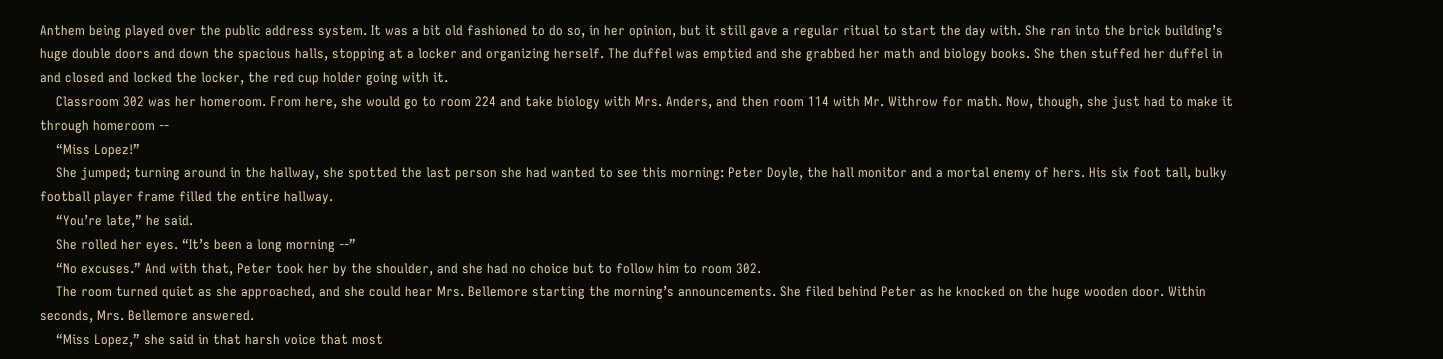Anthem being played over the public address system. It was a bit old fashioned to do so, in her opinion, but it still gave a regular ritual to start the day with. She ran into the brick building’s huge double doors and down the spacious halls, stopping at a locker and organizing herself. The duffel was emptied and she grabbed her math and biology books. She then stuffed her duffel in and closed and locked the locker, the red cup holder going with it.
    Classroom 302 was her homeroom. From here, she would go to room 224 and take biology with Mrs. Anders, and then room 114 with Mr. Withrow for math. Now, though, she just had to make it through homeroom --
    “Miss Lopez!”
    She jumped; turning around in the hallway, she spotted the last person she had wanted to see this morning: Peter Doyle, the hall monitor and a mortal enemy of hers. His six foot tall, bulky football player frame filled the entire hallway.
    “You’re late,” he said.
    She rolled her eyes. “It’s been a long morning --”
    “No excuses.” And with that, Peter took her by the shoulder, and she had no choice but to follow him to room 302.
    The room turned quiet as she approached, and she could hear Mrs. Bellemore starting the morning’s announcements. She filed behind Peter as he knocked on the huge wooden door. Within seconds, Mrs. Bellemore answered.
    “Miss Lopez,” she said in that harsh voice that most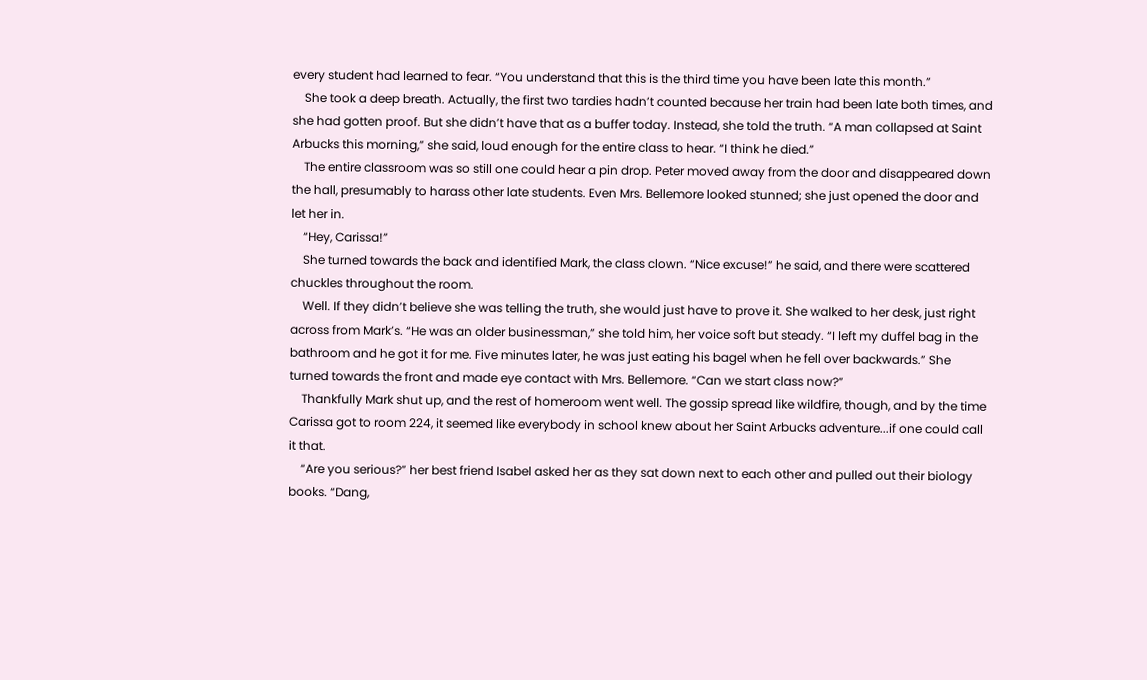every student had learned to fear. “You understand that this is the third time you have been late this month.”
    She took a deep breath. Actually, the first two tardies hadn’t counted because her train had been late both times, and she had gotten proof. But she didn’t have that as a buffer today. Instead, she told the truth. “A man collapsed at Saint Arbucks this morning,” she said, loud enough for the entire class to hear. “I think he died.”
    The entire classroom was so still one could hear a pin drop. Peter moved away from the door and disappeared down the hall, presumably to harass other late students. Even Mrs. Bellemore looked stunned; she just opened the door and let her in.
    “Hey, Carissa!”
    She turned towards the back and identified Mark, the class clown. “Nice excuse!” he said, and there were scattered chuckles throughout the room.
    Well. If they didn’t believe she was telling the truth, she would just have to prove it. She walked to her desk, just right across from Mark’s. “He was an older businessman,” she told him, her voice soft but steady. “I left my duffel bag in the bathroom and he got it for me. Five minutes later, he was just eating his bagel when he fell over backwards.” She turned towards the front and made eye contact with Mrs. Bellemore. “Can we start class now?”
    Thankfully Mark shut up, and the rest of homeroom went well. The gossip spread like wildfire, though, and by the time Carissa got to room 224, it seemed like everybody in school knew about her Saint Arbucks adventure...if one could call it that.
    “Are you serious?” her best friend Isabel asked her as they sat down next to each other and pulled out their biology books. “Dang,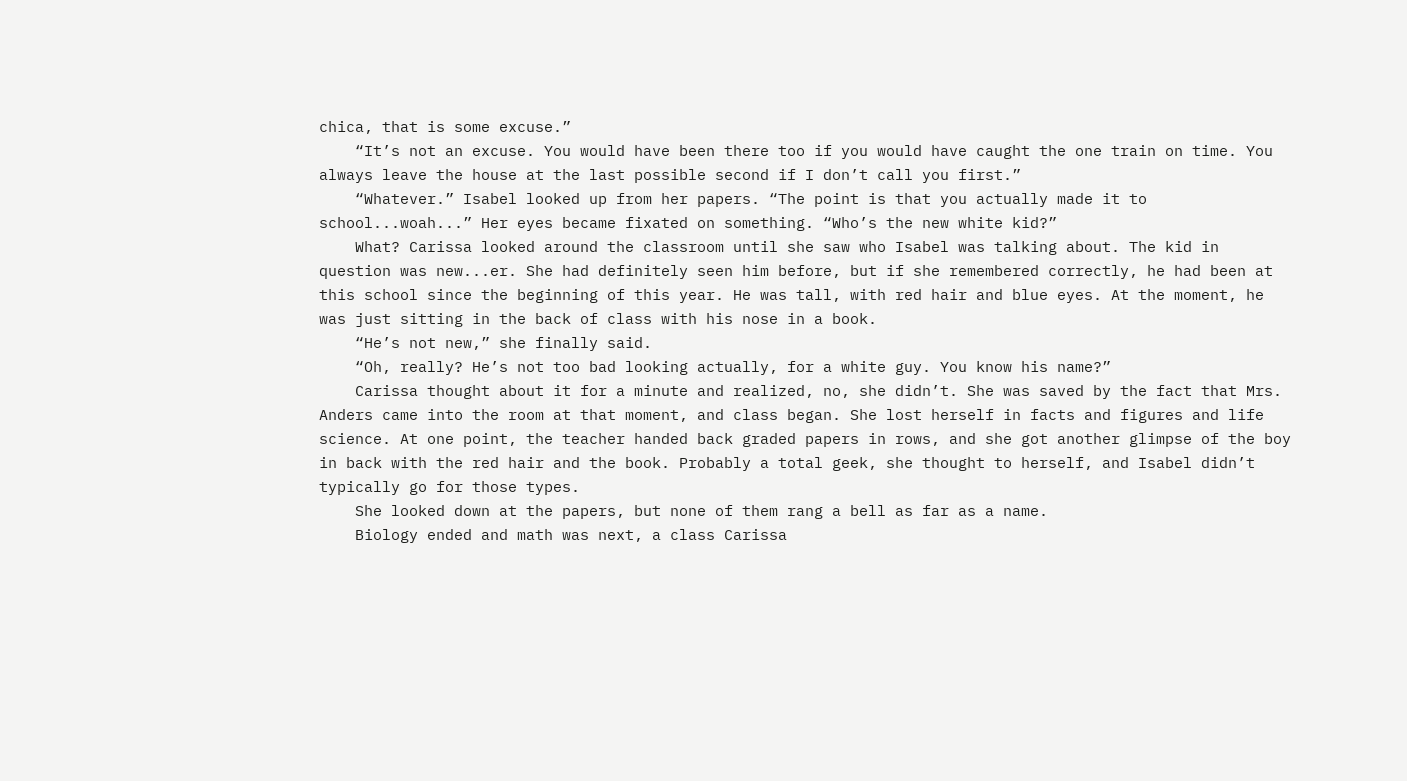chica, that is some excuse.”
    “It’s not an excuse. You would have been there too if you would have caught the one train on time. You always leave the house at the last possible second if I don’t call you first.”
    “Whatever.” Isabel looked up from her papers. “The point is that you actually made it to school...woah...” Her eyes became fixated on something. “Who’s the new white kid?”
    What? Carissa looked around the classroom until she saw who Isabel was talking about. The kid in question was new...er. She had definitely seen him before, but if she remembered correctly, he had been at this school since the beginning of this year. He was tall, with red hair and blue eyes. At the moment, he was just sitting in the back of class with his nose in a book.
    “He’s not new,” she finally said.
    “Oh, really? He’s not too bad looking actually, for a white guy. You know his name?”
    Carissa thought about it for a minute and realized, no, she didn’t. She was saved by the fact that Mrs. Anders came into the room at that moment, and class began. She lost herself in facts and figures and life science. At one point, the teacher handed back graded papers in rows, and she got another glimpse of the boy in back with the red hair and the book. Probably a total geek, she thought to herself, and Isabel didn’t typically go for those types.
    She looked down at the papers, but none of them rang a bell as far as a name.
    Biology ended and math was next, a class Carissa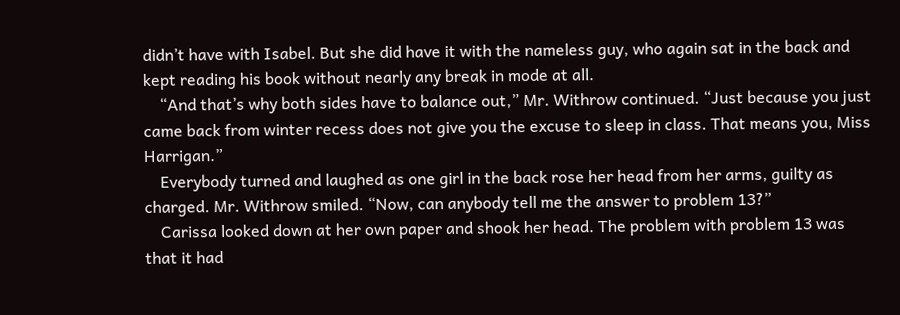didn’t have with Isabel. But she did have it with the nameless guy, who again sat in the back and kept reading his book without nearly any break in mode at all.
    “And that’s why both sides have to balance out,” Mr. Withrow continued. “Just because you just came back from winter recess does not give you the excuse to sleep in class. That means you, Miss Harrigan.”
    Everybody turned and laughed as one girl in the back rose her head from her arms, guilty as charged. Mr. Withrow smiled. “Now, can anybody tell me the answer to problem 13?”
    Carissa looked down at her own paper and shook her head. The problem with problem 13 was that it had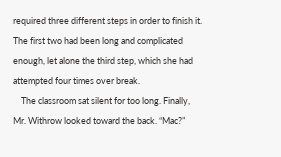required three different steps in order to finish it. The first two had been long and complicated enough, let alone the third step, which she had attempted four times over break.
    The classroom sat silent for too long. Finally, Mr. Withrow looked toward the back. “Mac?”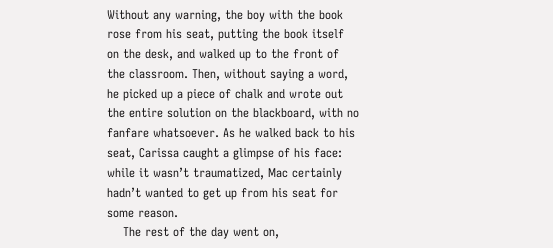Without any warning, the boy with the book rose from his seat, putting the book itself on the desk, and walked up to the front of the classroom. Then, without saying a word, he picked up a piece of chalk and wrote out the entire solution on the blackboard, with no fanfare whatsoever. As he walked back to his seat, Carissa caught a glimpse of his face: while it wasn’t traumatized, Mac certainly hadn’t wanted to get up from his seat for some reason.
    The rest of the day went on,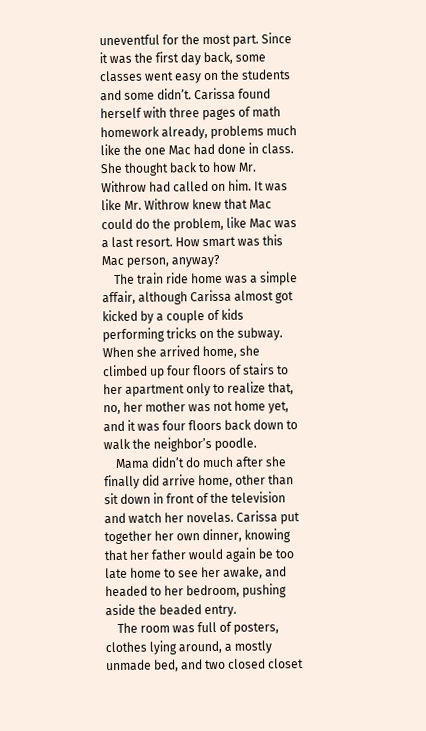uneventful for the most part. Since it was the first day back, some classes went easy on the students and some didn’t. Carissa found herself with three pages of math homework already, problems much like the one Mac had done in class. She thought back to how Mr. Withrow had called on him. It was like Mr. Withrow knew that Mac could do the problem, like Mac was a last resort. How smart was this Mac person, anyway?
    The train ride home was a simple affair, although Carissa almost got kicked by a couple of kids performing tricks on the subway. When she arrived home, she climbed up four floors of stairs to her apartment only to realize that, no, her mother was not home yet, and it was four floors back down to walk the neighbor’s poodle.
    Mama didn’t do much after she finally did arrive home, other than sit down in front of the television and watch her novelas. Carissa put together her own dinner, knowing that her father would again be too late home to see her awake, and headed to her bedroom, pushing aside the beaded entry.
    The room was full of posters, clothes lying around, a mostly unmade bed, and two closed closet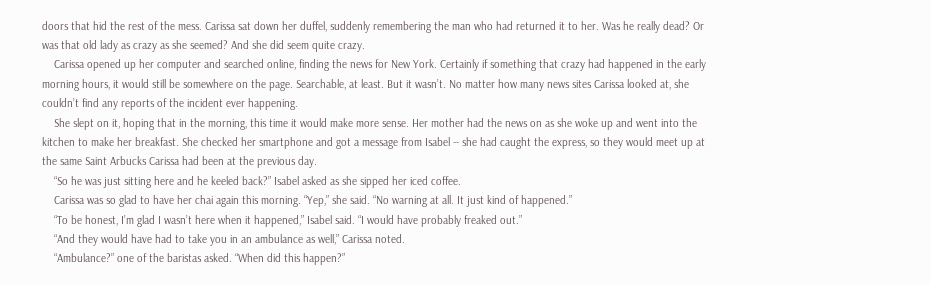doors that hid the rest of the mess. Carissa sat down her duffel, suddenly remembering the man who had returned it to her. Was he really dead? Or was that old lady as crazy as she seemed? And she did seem quite crazy.
    Carissa opened up her computer and searched online, finding the news for New York. Certainly if something that crazy had happened in the early morning hours, it would still be somewhere on the page. Searchable, at least. But it wasn’t. No matter how many news sites Carissa looked at, she couldn’t find any reports of the incident ever happening.
    She slept on it, hoping that in the morning, this time it would make more sense. Her mother had the news on as she woke up and went into the kitchen to make her breakfast. She checked her smartphone and got a message from Isabel -- she had caught the express, so they would meet up at the same Saint Arbucks Carissa had been at the previous day.
    “So he was just sitting here and he keeled back?” Isabel asked as she sipped her iced coffee.
    Carissa was so glad to have her chai again this morning. “Yep,” she said. “No warning at all. It just kind of happened.”
    “To be honest, I’m glad I wasn’t here when it happened,” Isabel said. “I would have probably freaked out.”
    “And they would have had to take you in an ambulance as well,” Carissa noted.
    “Ambulance?” one of the baristas asked. “When did this happen?”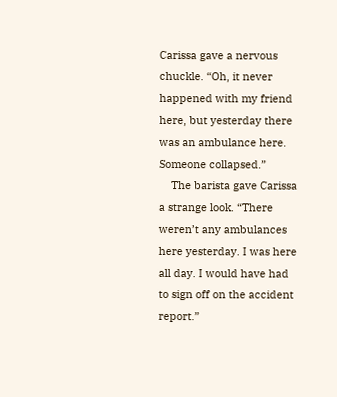Carissa gave a nervous chuckle. “Oh, it never happened with my friend here, but yesterday there was an ambulance here. Someone collapsed.”
    The barista gave Carissa a strange look. “There weren’t any ambulances here yesterday. I was here all day. I would have had to sign off on the accident report.”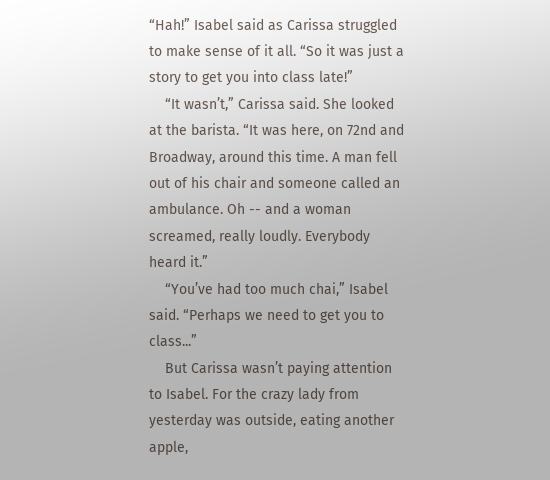“Hah!” Isabel said as Carissa struggled to make sense of it all. “So it was just a story to get you into class late!”
    “It wasn’t,” Carissa said. She looked at the barista. “It was here, on 72nd and Broadway, around this time. A man fell out of his chair and someone called an ambulance. Oh -- and a woman screamed, really loudly. Everybody heard it.”
    “You’ve had too much chai,” Isabel said. “Perhaps we need to get you to class...”
    But Carissa wasn’t paying attention to Isabel. For the crazy lady from yesterday was outside, eating another apple,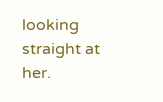looking straight at her.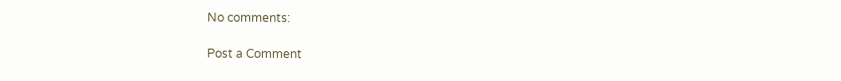No comments:

Post a Comment